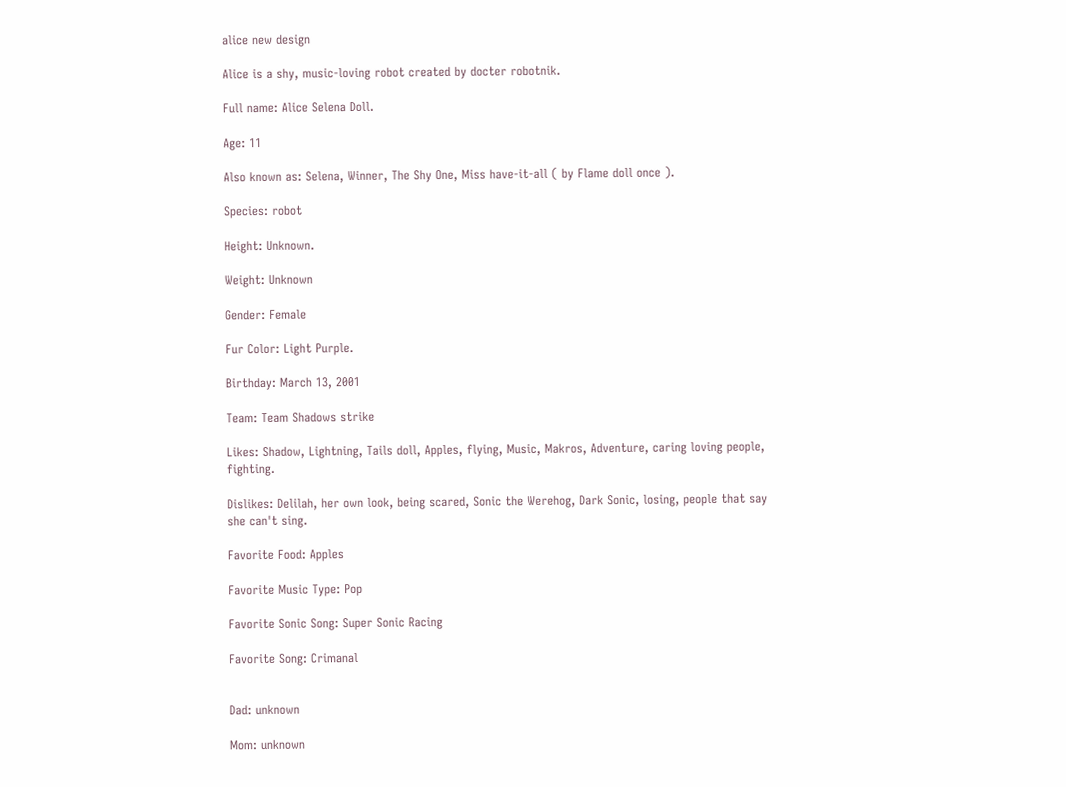alice new design

Alice is a shy, music-loving robot created by docter robotnik.

Full name: Alice Selena Doll.

Age: 11

Also known as: Selena, Winner, The Shy One, Miss have-it-all ( by Flame doll once ).

Species: robot

Height: Unknown.

Weight: Unknown

Gender: Female

Fur Color: Light Purple.

Birthday: March 13, 2001

Team: Team Shadows strike

Likes: Shadow, Lightning, Tails doll, Apples, flying, Music, Makros, Adventure, caring loving people, fighting.

Dislikes: Delilah, her own look, being scared, Sonic the Werehog, Dark Sonic, losing, people that say she can't sing.

Favorite Food: Apples

Favorite Music Type: Pop

Favorite Sonic Song: Super Sonic Racing

Favorite Song: Crimanal


Dad: unknown

Mom: unknown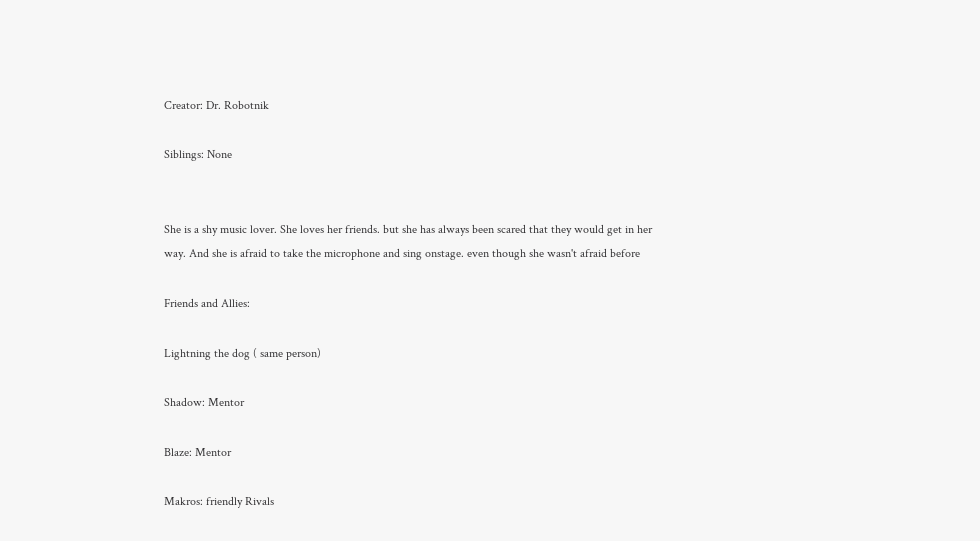Creator: Dr. Robotnik

Siblings: None


She is a shy music lover. She loves her friends. but she has always been scared that they would get in her way. And she is afraid to take the microphone and sing onstage. even though she wasn't afraid before

Friends and Allies:

Lightning the dog ( same person)

Shadow: Mentor

Blaze: Mentor

Makros: friendly Rivals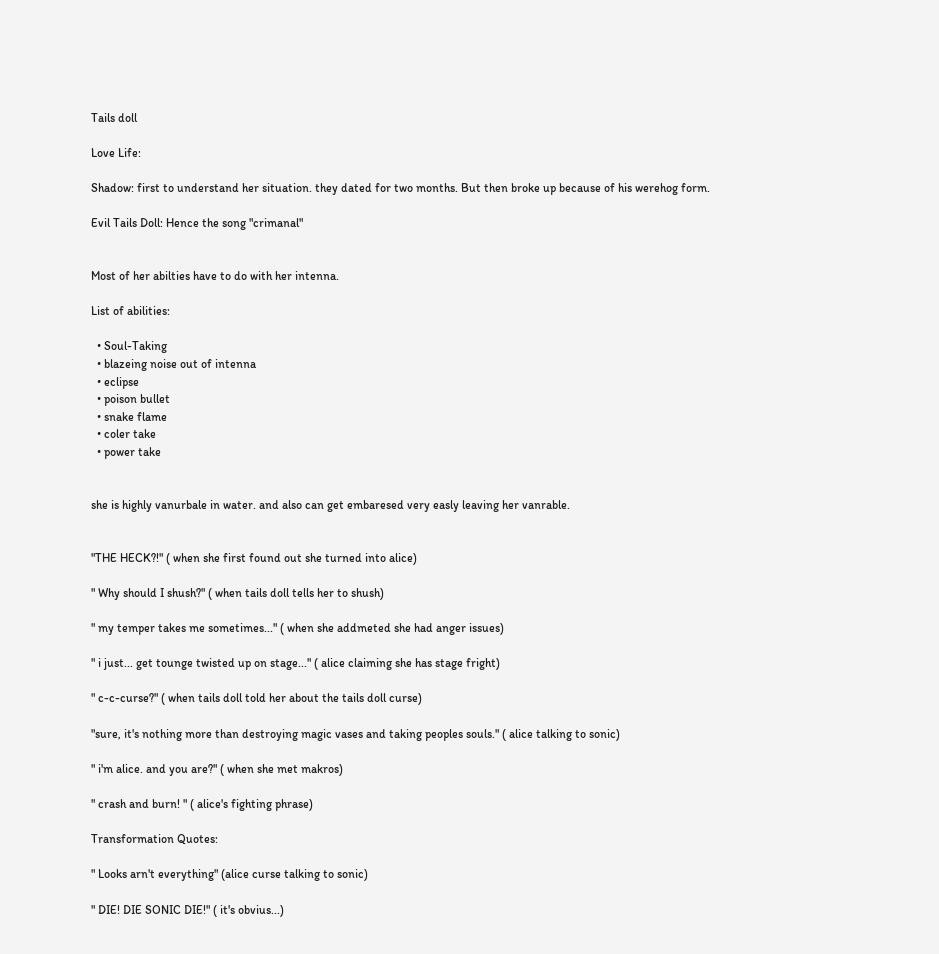Tails doll

Love Life:

Shadow: first to understand her situation. they dated for two months. But then broke up because of his werehog form.

Evil Tails Doll: Hence the song "crimanal"


Most of her abilties have to do with her intenna.

List of abilities:

  • Soul-Taking
  • blazeing noise out of intenna
  • eclipse
  • poison bullet
  • snake flame
  • coler take
  • power take


she is highly vanurbale in water. and also can get embaresed very easly leaving her vanrable.


"THE HECK?!" ( when she first found out she turned into alice)

" Why should I shush?" ( when tails doll tells her to shush)

" my temper takes me sometimes..." ( when she addmeted she had anger issues)

" i just... get tounge twisted up on stage..." ( alice claiming she has stage fright)

" c-c-curse?" ( when tails doll told her about the tails doll curse)

"sure, it's nothing more than destroying magic vases and taking peoples souls." ( alice talking to sonic)

" i'm alice. and you are?" ( when she met makros)

" crash and burn! " ( alice's fighting phrase)

Transformation Quotes:

" Looks arn't everything" (alice curse talking to sonic)

" DIE! DIE SONIC DIE!" ( it's obvius...)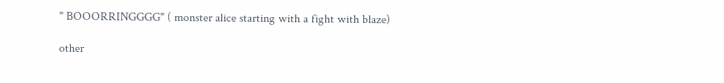" BOOORRINGGGG" ( monster alice starting with a fight with blaze)

other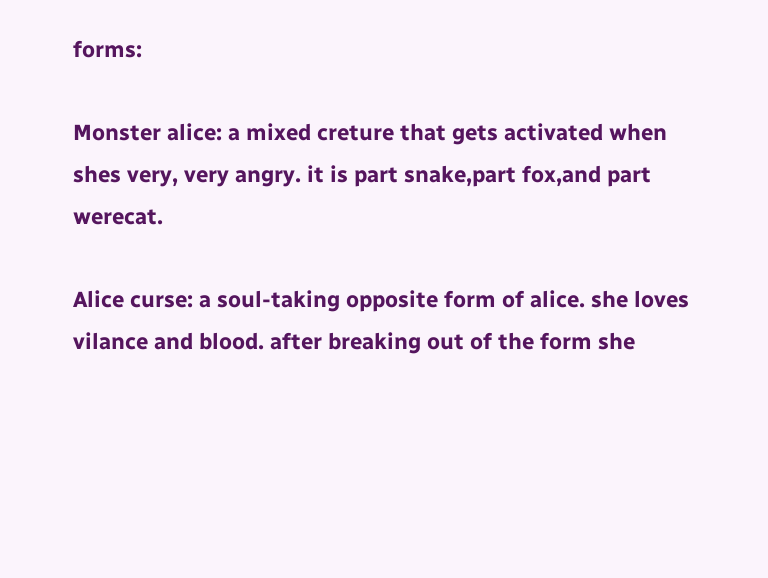forms:

Monster alice: a mixed creture that gets activated when shes very, very angry. it is part snake,part fox,and part werecat.

Alice curse: a soul-taking opposite form of alice. she loves vilance and blood. after breaking out of the form she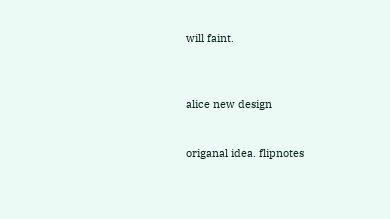will faint.



alice new design


origanal idea. flipnotes